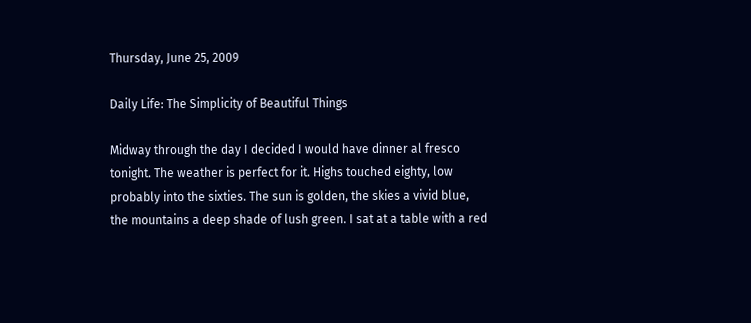Thursday, June 25, 2009

Daily Life: The Simplicity of Beautiful Things

Midway through the day I decided I would have dinner al fresco
tonight. The weather is perfect for it. Highs touched eighty, low
probably into the sixties. The sun is golden, the skies a vivid blue,
the mountains a deep shade of lush green. I sat at a table with a red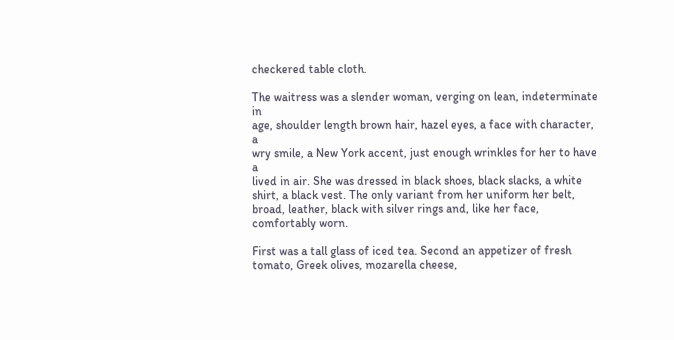checkered table cloth.

The waitress was a slender woman, verging on lean, indeterminate in
age, shoulder length brown hair, hazel eyes, a face with character, a
wry smile, a New York accent, just enough wrinkles for her to have a
lived in air. She was dressed in black shoes, black slacks, a white
shirt, a black vest. The only variant from her uniform her belt,
broad, leather, black with silver rings and, like her face,
comfortably worn.

First was a tall glass of iced tea. Second an appetizer of fresh
tomato, Greek olives, mozarella cheese,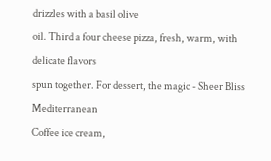drizzles with a basil olive
oil. Third a four cheese pizza, fresh, warm, with delicate flavors
spun together. For dessert, the magic - Sheer Bliss Mediterranean
Coffee ice cream,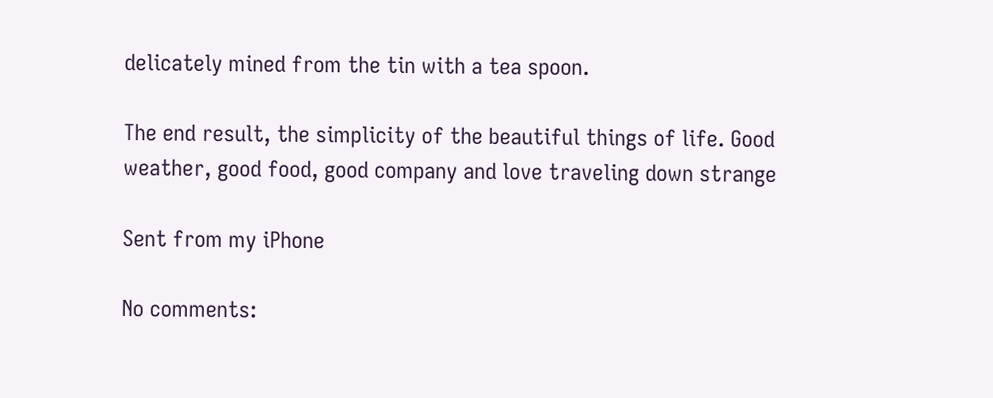delicately mined from the tin with a tea spoon.

The end result, the simplicity of the beautiful things of life. Good
weather, good food, good company and love traveling down strange

Sent from my iPhone

No comments: